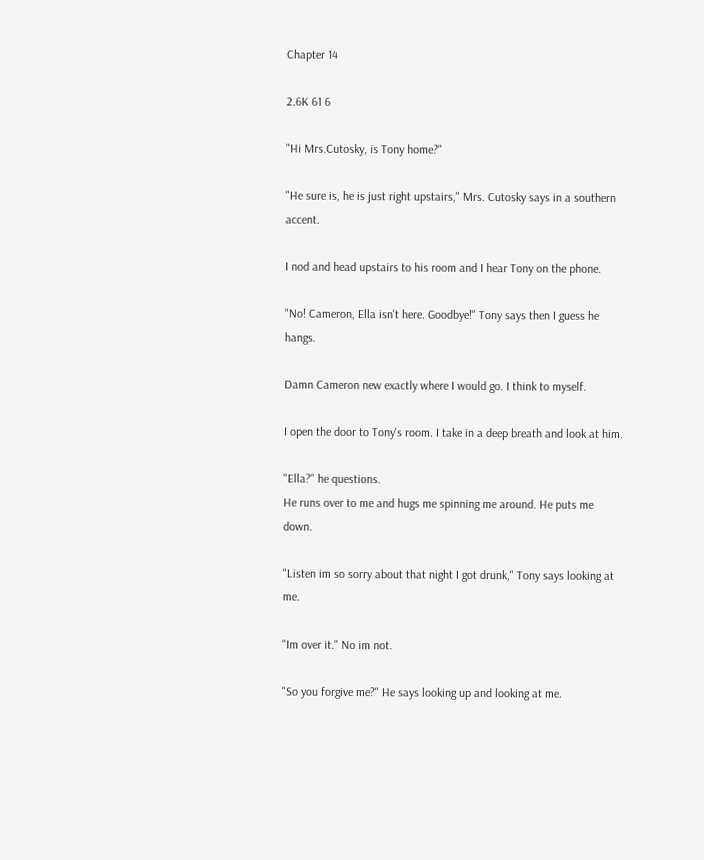Chapter 14

2.6K 61 6

"Hi Mrs.Cutosky, is Tony home?"

"He sure is, he is just right upstairs," Mrs. Cutosky says in a southern accent.

I nod and head upstairs to his room and I hear Tony on the phone.

"No! Cameron, Ella isn't here. Goodbye!" Tony says then I guess he hangs.

Damn Cameron new exactly where I would go. I think to myself.

I open the door to Tony's room. I take in a deep breath and look at him.

"Ella?" he questions.
He runs over to me and hugs me spinning me around. He puts me down.

"Listen im so sorry about that night I got drunk," Tony says looking at me.

"Im over it." No im not.

"So you forgive me?" He says looking up and looking at me.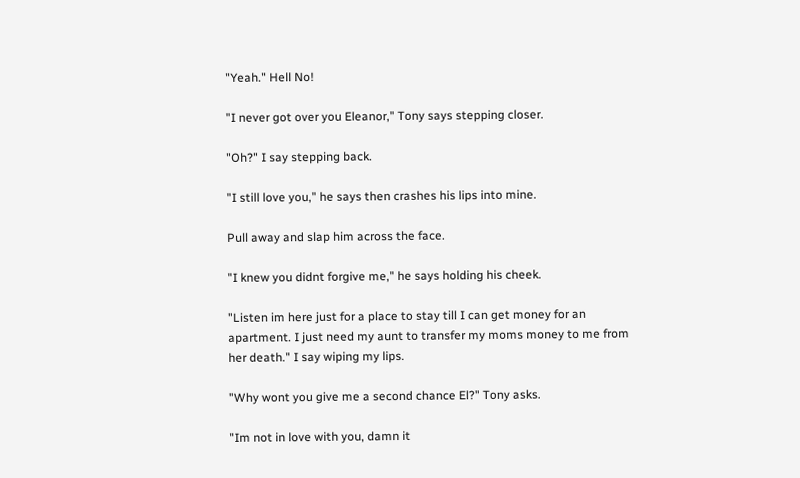"Yeah." Hell No!

"I never got over you Eleanor," Tony says stepping closer.

"Oh?" I say stepping back.

"I still love you," he says then crashes his lips into mine.

Pull away and slap him across the face.

"I knew you didnt forgive me," he says holding his cheek.

"Listen im here just for a place to stay till I can get money for an apartment. I just need my aunt to transfer my moms money to me from her death." I say wiping my lips.

"Why wont you give me a second chance El?" Tony asks.

"Im not in love with you, damn it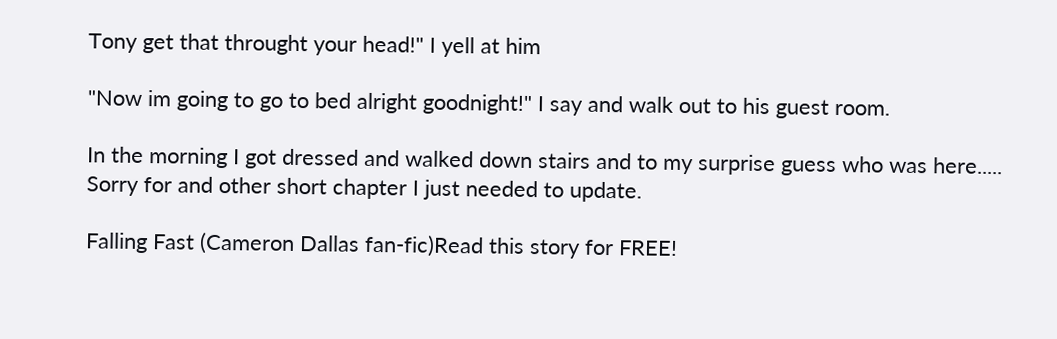Tony get that throught your head!" I yell at him

"Now im going to go to bed alright goodnight!" I say and walk out to his guest room.

In the morning I got dressed and walked down stairs and to my surprise guess who was here.....
Sorry for and other short chapter I just needed to update.

Falling Fast (Cameron Dallas fan-fic)Read this story for FREE!